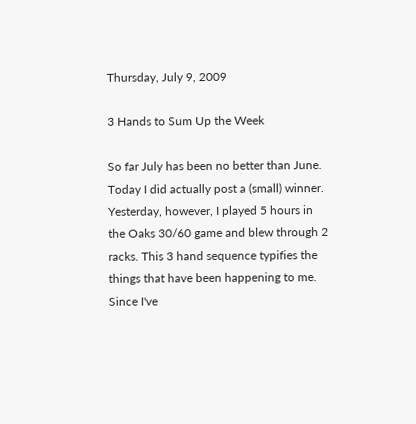Thursday, July 9, 2009

3 Hands to Sum Up the Week

So far July has been no better than June. Today I did actually post a (small) winner. Yesterday, however, I played 5 hours in the Oaks 30/60 game and blew through 2 racks. This 3 hand sequence typifies the things that have been happening to me. Since I've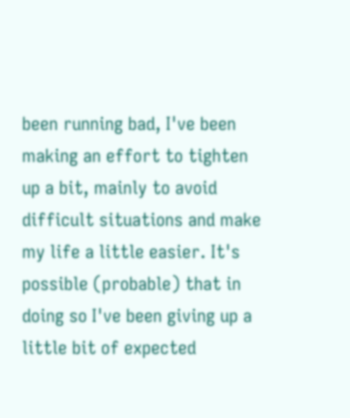been running bad, I've been making an effort to tighten up a bit, mainly to avoid difficult situations and make my life a little easier. It's possible (probable) that in doing so I've been giving up a little bit of expected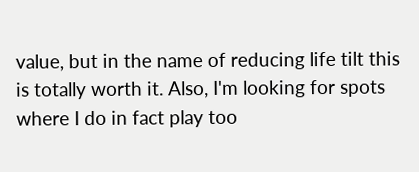value, but in the name of reducing life tilt this is totally worth it. Also, I'm looking for spots where I do in fact play too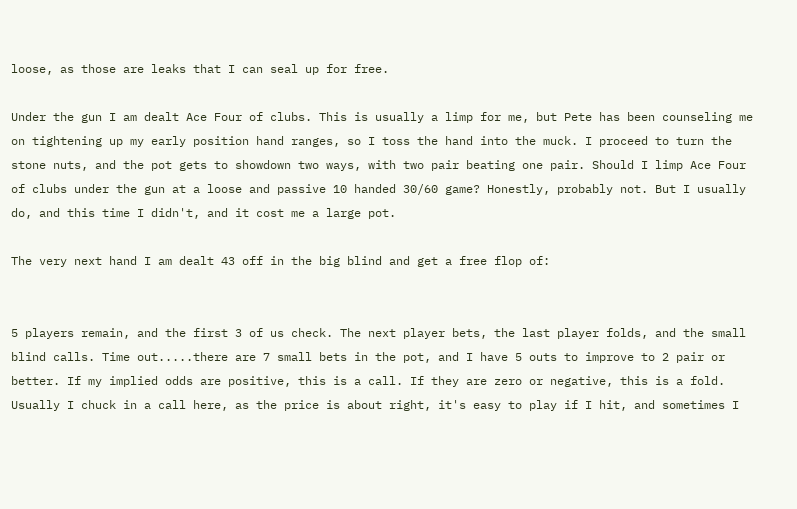loose, as those are leaks that I can seal up for free.

Under the gun I am dealt Ace Four of clubs. This is usually a limp for me, but Pete has been counseling me on tightening up my early position hand ranges, so I toss the hand into the muck. I proceed to turn the stone nuts, and the pot gets to showdown two ways, with two pair beating one pair. Should I limp Ace Four of clubs under the gun at a loose and passive 10 handed 30/60 game? Honestly, probably not. But I usually do, and this time I didn't, and it cost me a large pot.

The very next hand I am dealt 43 off in the big blind and get a free flop of:


5 players remain, and the first 3 of us check. The next player bets, the last player folds, and the small blind calls. Time out.....there are 7 small bets in the pot, and I have 5 outs to improve to 2 pair or better. If my implied odds are positive, this is a call. If they are zero or negative, this is a fold. Usually I chuck in a call here, as the price is about right, it's easy to play if I hit, and sometimes I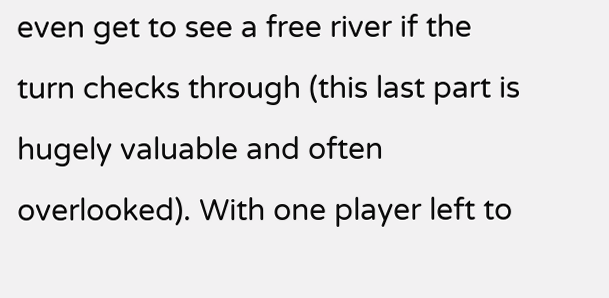even get to see a free river if the turn checks through (this last part is hugely valuable and often overlooked). With one player left to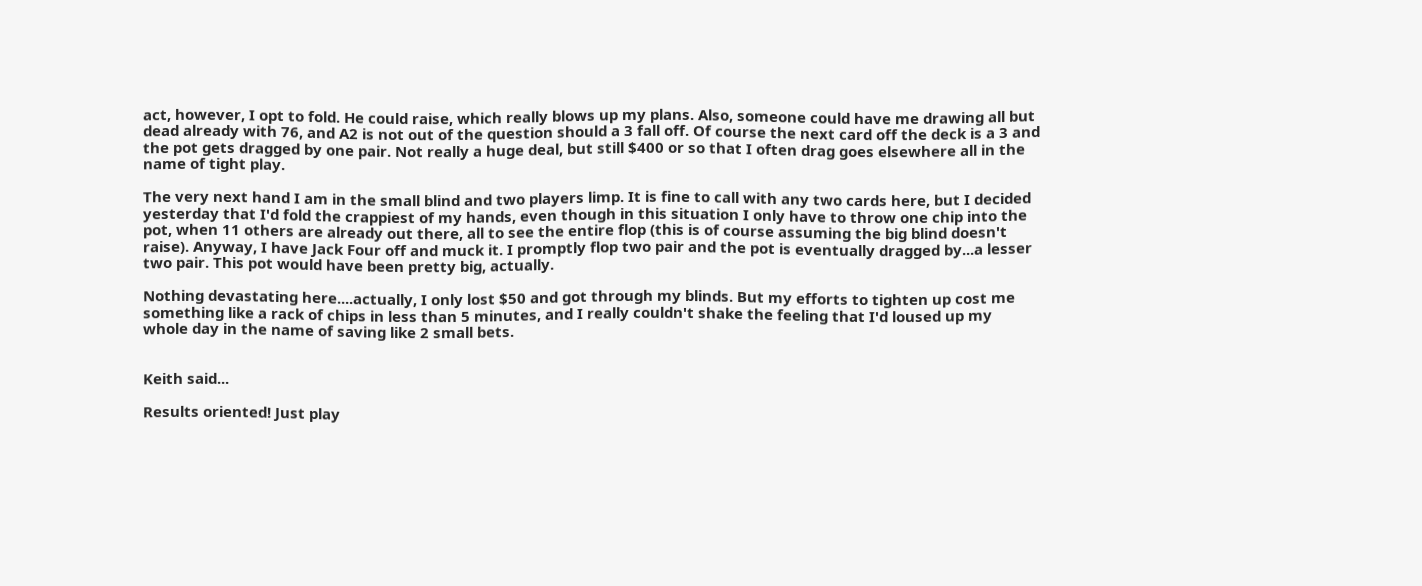act, however, I opt to fold. He could raise, which really blows up my plans. Also, someone could have me drawing all but dead already with 76, and A2 is not out of the question should a 3 fall off. Of course the next card off the deck is a 3 and the pot gets dragged by one pair. Not really a huge deal, but still $400 or so that I often drag goes elsewhere all in the name of tight play.

The very next hand I am in the small blind and two players limp. It is fine to call with any two cards here, but I decided yesterday that I'd fold the crappiest of my hands, even though in this situation I only have to throw one chip into the pot, when 11 others are already out there, all to see the entire flop (this is of course assuming the big blind doesn't raise). Anyway, I have Jack Four off and muck it. I promptly flop two pair and the pot is eventually dragged by...a lesser two pair. This pot would have been pretty big, actually.

Nothing devastating here....actually, I only lost $50 and got through my blinds. But my efforts to tighten up cost me something like a rack of chips in less than 5 minutes, and I really couldn't shake the feeling that I'd loused up my whole day in the name of saving like 2 small bets.


Keith said...

Results oriented! Just play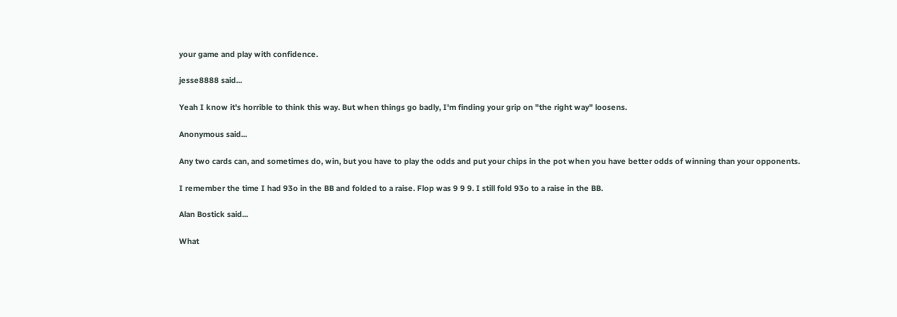your game and play with confidence.

jesse8888 said...

Yeah I know it's horrible to think this way. But when things go badly, I'm finding your grip on "the right way" loosens.

Anonymous said...

Any two cards can, and sometimes do, win, but you have to play the odds and put your chips in the pot when you have better odds of winning than your opponents.

I remember the time I had 93o in the BB and folded to a raise. Flop was 9 9 9. I still fold 93o to a raise in the BB.

Alan Bostick said...

What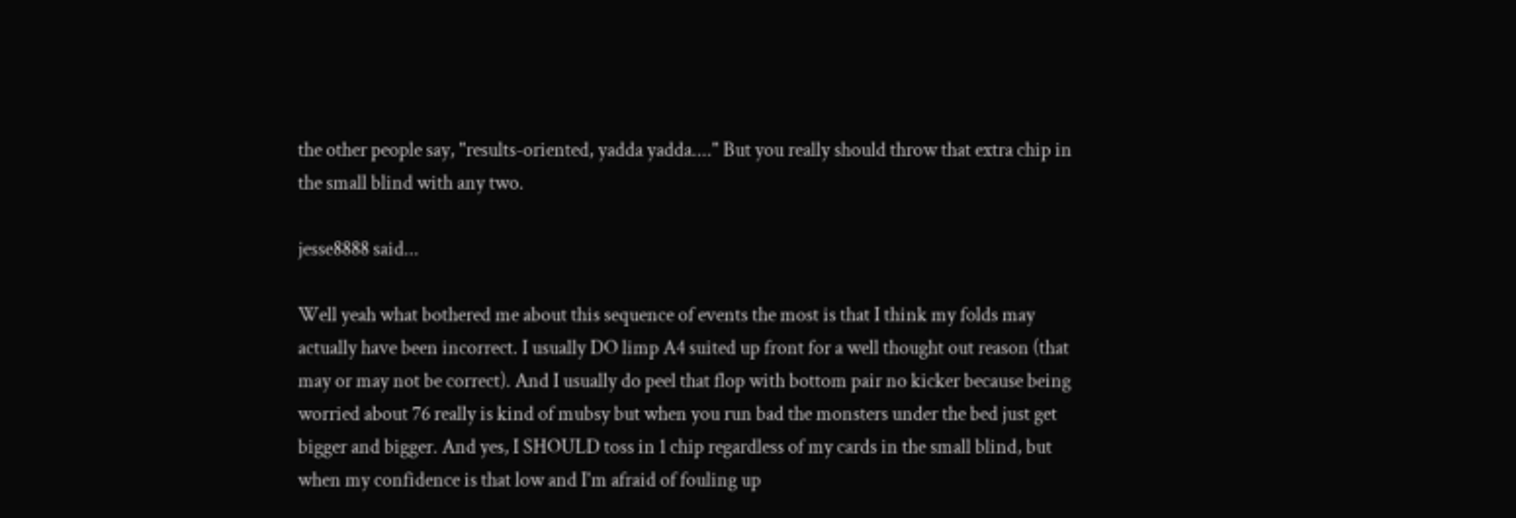the other people say, "results-oriented, yadda yadda...." But you really should throw that extra chip in the small blind with any two.

jesse8888 said...

Well yeah what bothered me about this sequence of events the most is that I think my folds may actually have been incorrect. I usually DO limp A4 suited up front for a well thought out reason (that may or may not be correct). And I usually do peel that flop with bottom pair no kicker because being worried about 76 really is kind of mubsy but when you run bad the monsters under the bed just get bigger and bigger. And yes, I SHOULD toss in 1 chip regardless of my cards in the small blind, but when my confidence is that low and I'm afraid of fouling up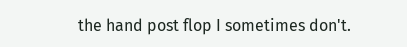the hand post flop I sometimes don't.